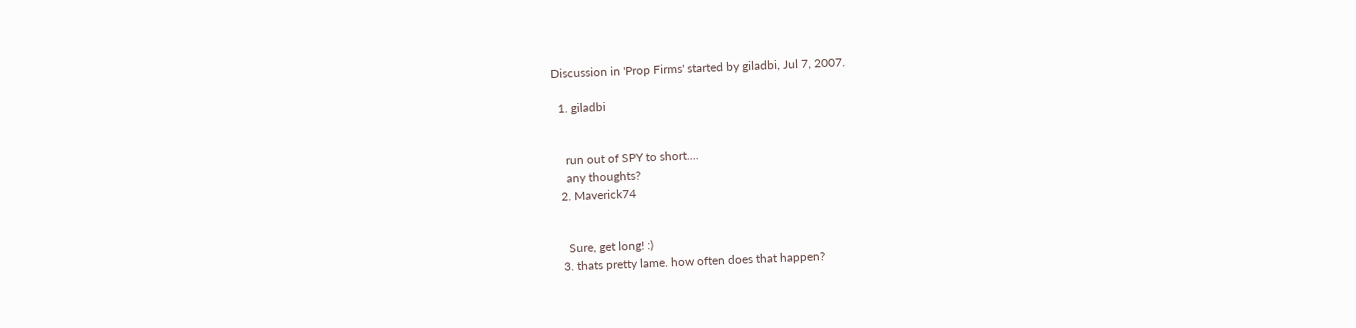Discussion in 'Prop Firms' started by giladbi, Jul 7, 2007.

  1. giladbi


    run out of SPY to short....
    any thoughts?
  2. Maverick74


    Sure, get long! :)
  3. thats pretty lame. how often does that happen?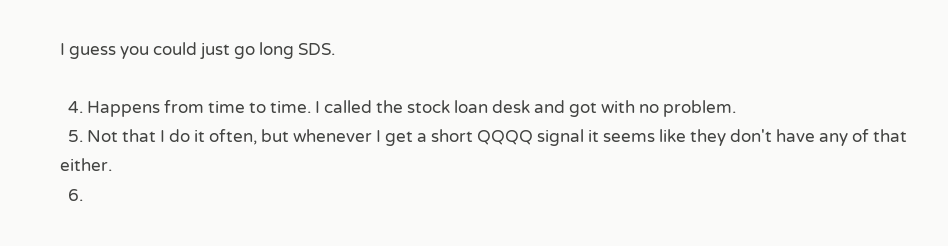I guess you could just go long SDS.

  4. Happens from time to time. I called the stock loan desk and got with no problem.
  5. Not that I do it often, but whenever I get a short QQQQ signal it seems like they don't have any of that either.
  6.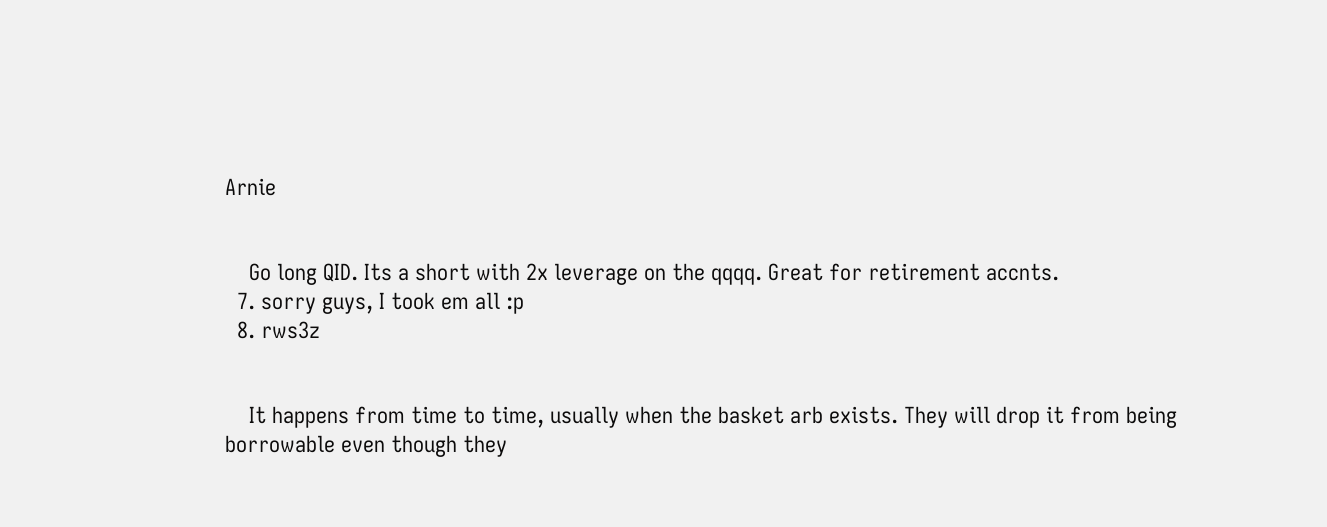Arnie


    Go long QID. Its a short with 2x leverage on the qqqq. Great for retirement accnts.
  7. sorry guys, I took em all :p
  8. rws3z


    It happens from time to time, usually when the basket arb exists. They will drop it from being borrowable even though they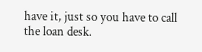have it, just so you have to call the loan desk.